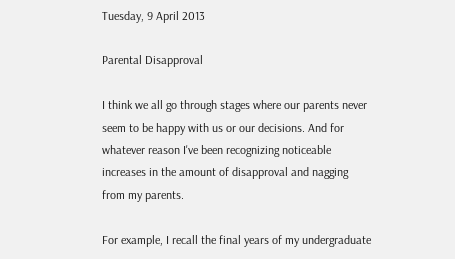Tuesday, 9 April 2013

Parental Disapproval

I think we all go through stages where our parents never seem to be happy with us or our decisions. And for whatever reason I've been recognizing noticeable increases in the amount of disapproval and nagging from my parents.

For example, I recall the final years of my undergraduate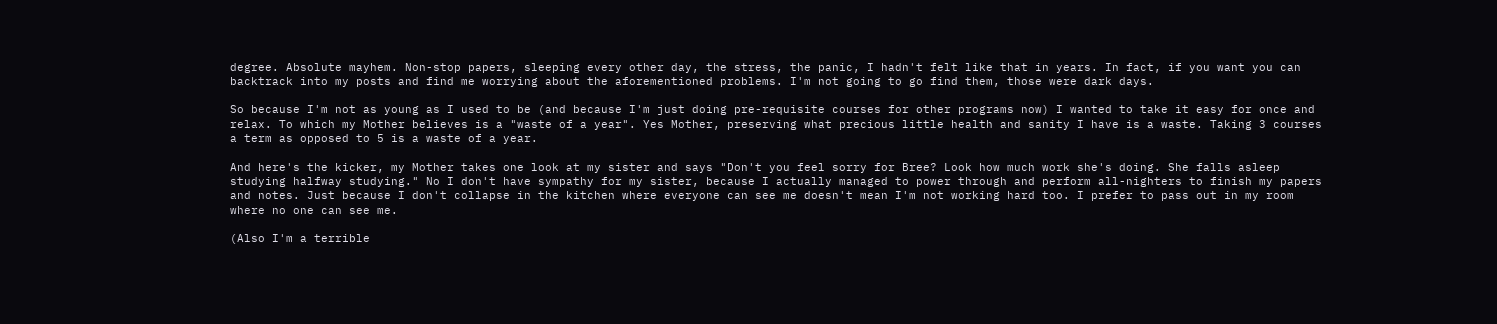degree. Absolute mayhem. Non-stop papers, sleeping every other day, the stress, the panic, I hadn't felt like that in years. In fact, if you want you can backtrack into my posts and find me worrying about the aforementioned problems. I'm not going to go find them, those were dark days.

So because I'm not as young as I used to be (and because I'm just doing pre-requisite courses for other programs now) I wanted to take it easy for once and relax. To which my Mother believes is a "waste of a year". Yes Mother, preserving what precious little health and sanity I have is a waste. Taking 3 courses a term as opposed to 5 is a waste of a year.

And here's the kicker, my Mother takes one look at my sister and says "Don't you feel sorry for Bree? Look how much work she's doing. She falls asleep studying halfway studying." No I don't have sympathy for my sister, because I actually managed to power through and perform all-nighters to finish my papers and notes. Just because I don't collapse in the kitchen where everyone can see me doesn't mean I'm not working hard too. I prefer to pass out in my room where no one can see me.

(Also I'm a terrible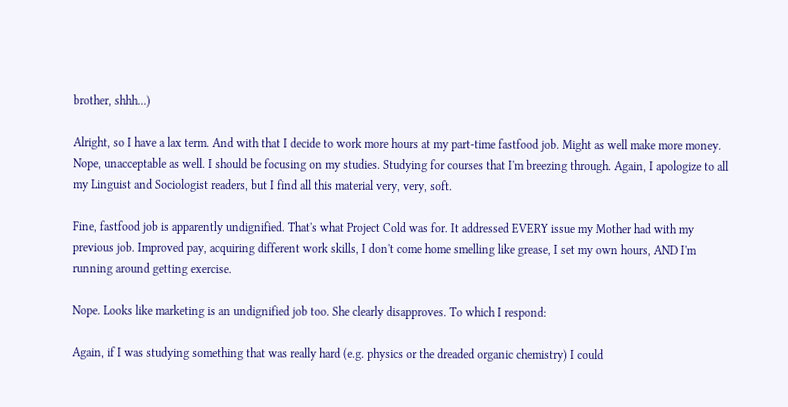brother, shhh...)

Alright, so I have a lax term. And with that I decide to work more hours at my part-time fastfood job. Might as well make more money. Nope, unacceptable as well. I should be focusing on my studies. Studying for courses that I'm breezing through. Again, I apologize to all my Linguist and Sociologist readers, but I find all this material very, very, soft.

Fine, fastfood job is apparently undignified. That's what Project Cold was for. It addressed EVERY issue my Mother had with my previous job. Improved pay, acquiring different work skills, I don't come home smelling like grease, I set my own hours, AND I'm running around getting exercise.

Nope. Looks like marketing is an undignified job too. She clearly disapproves. To which I respond:

Again, if I was studying something that was really hard (e.g. physics or the dreaded organic chemistry) I could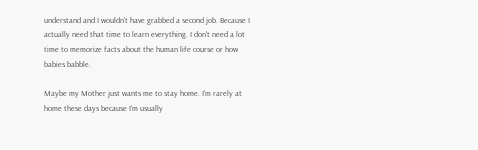understand and I wouldn't have grabbed a second job. Because I actually need that time to learn everything. I don't need a lot time to memorize facts about the human life course or how babies babble.

Maybe my Mother just wants me to stay home. I'm rarely at home these days because I'm usually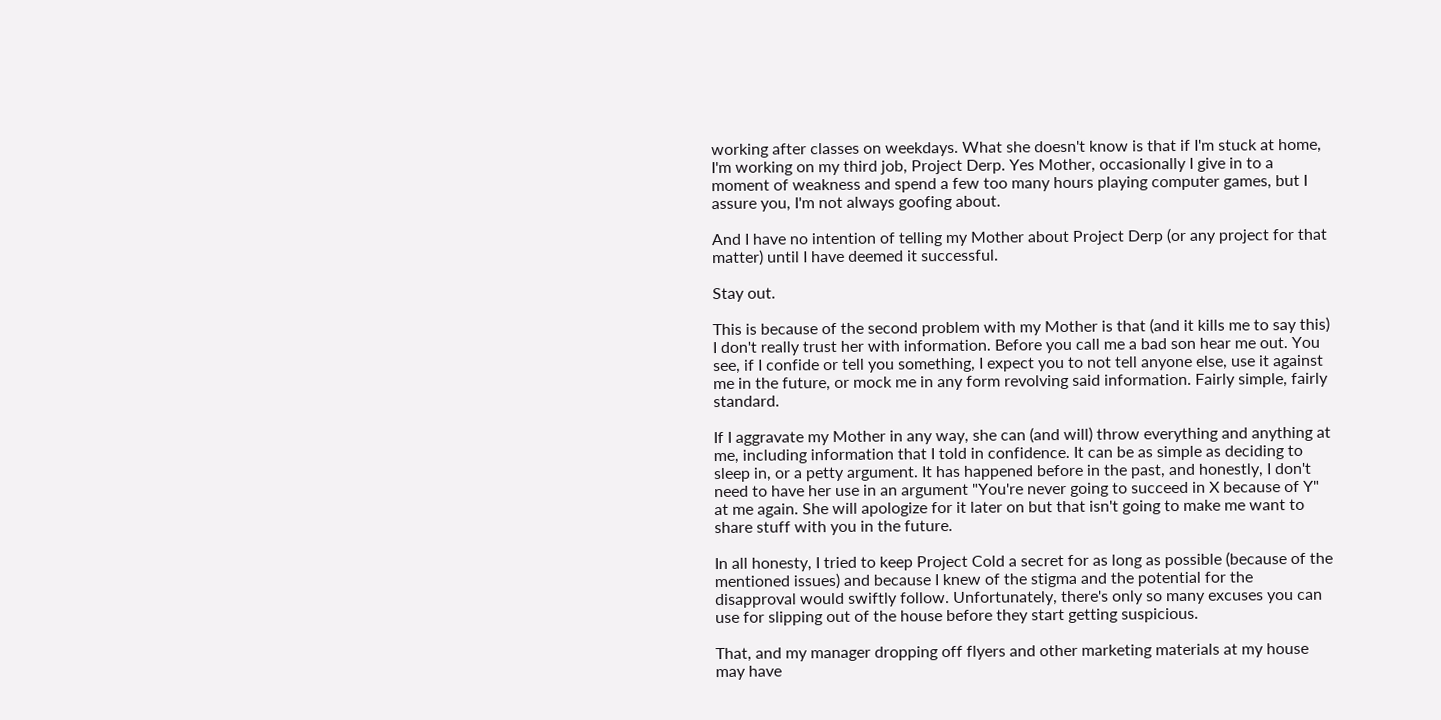working after classes on weekdays. What she doesn't know is that if I'm stuck at home, I'm working on my third job, Project Derp. Yes Mother, occasionally I give in to a moment of weakness and spend a few too many hours playing computer games, but I assure you, I'm not always goofing about.

And I have no intention of telling my Mother about Project Derp (or any project for that matter) until I have deemed it successful.

Stay out.

This is because of the second problem with my Mother is that (and it kills me to say this) I don't really trust her with information. Before you call me a bad son hear me out. You see, if I confide or tell you something, I expect you to not tell anyone else, use it against me in the future, or mock me in any form revolving said information. Fairly simple, fairly standard.

If I aggravate my Mother in any way, she can (and will) throw everything and anything at me, including information that I told in confidence. It can be as simple as deciding to sleep in, or a petty argument. It has happened before in the past, and honestly, I don't need to have her use in an argument "You're never going to succeed in X because of Y" at me again. She will apologize for it later on but that isn't going to make me want to share stuff with you in the future.

In all honesty, I tried to keep Project Cold a secret for as long as possible (because of the mentioned issues) and because I knew of the stigma and the potential for the disapproval would swiftly follow. Unfortunately, there's only so many excuses you can use for slipping out of the house before they start getting suspicious.

That, and my manager dropping off flyers and other marketing materials at my house may have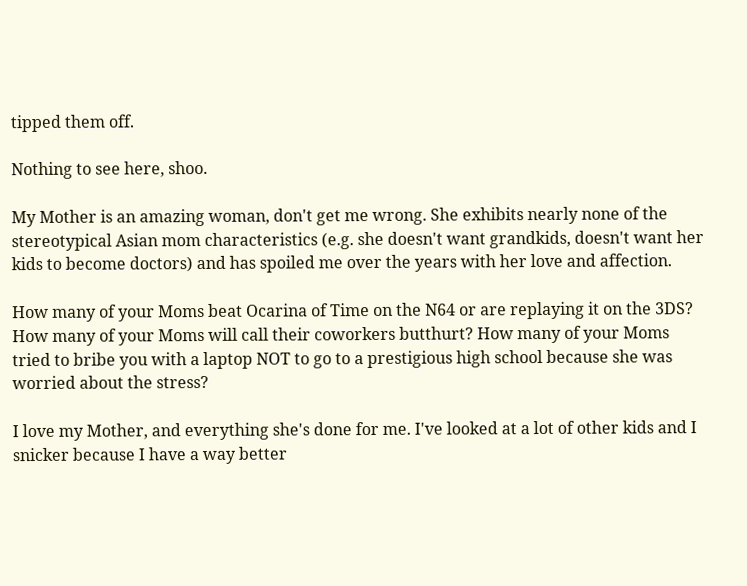tipped them off.

Nothing to see here, shoo.

My Mother is an amazing woman, don't get me wrong. She exhibits nearly none of the stereotypical Asian mom characteristics (e.g. she doesn't want grandkids, doesn't want her kids to become doctors) and has spoiled me over the years with her love and affection.

How many of your Moms beat Ocarina of Time on the N64 or are replaying it on the 3DS? How many of your Moms will call their coworkers butthurt? How many of your Moms tried to bribe you with a laptop NOT to go to a prestigious high school because she was worried about the stress?

I love my Mother, and everything she's done for me. I've looked at a lot of other kids and I snicker because I have a way better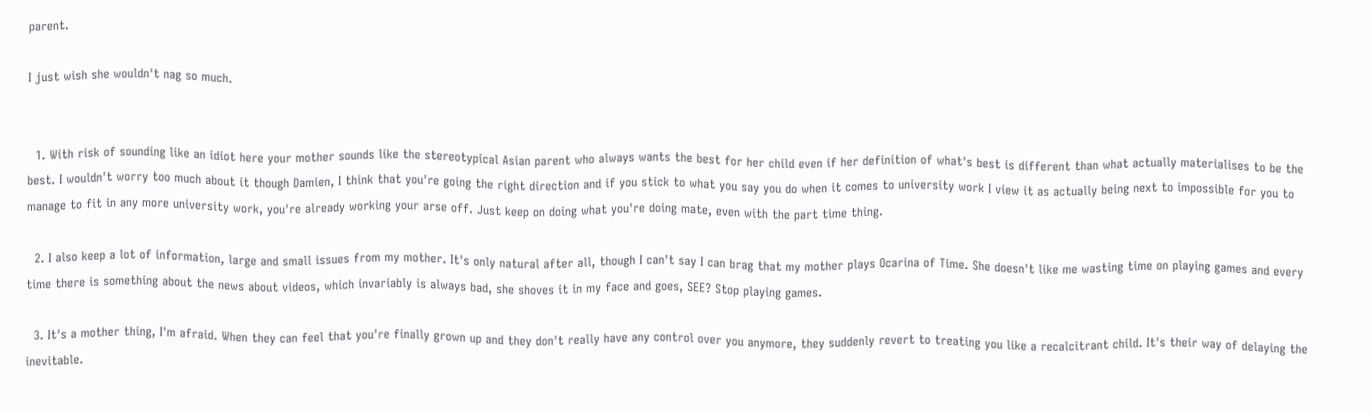parent.

I just wish she wouldn't nag so much.


  1. With risk of sounding like an idiot here your mother sounds like the stereotypical Asian parent who always wants the best for her child even if her definition of what's best is different than what actually materialises to be the best. I wouldn't worry too much about it though Damien, I think that you're going the right direction and if you stick to what you say you do when it comes to university work I view it as actually being next to impossible for you to manage to fit in any more university work, you're already working your arse off. Just keep on doing what you're doing mate, even with the part time thing.

  2. I also keep a lot of information, large and small issues from my mother. It's only natural after all, though I can't say I can brag that my mother plays Ocarina of Time. She doesn't like me wasting time on playing games and every time there is something about the news about videos, which invariably is always bad, she shoves it in my face and goes, SEE? Stop playing games.

  3. It's a mother thing, I'm afraid. When they can feel that you're finally grown up and they don't really have any control over you anymore, they suddenly revert to treating you like a recalcitrant child. It's their way of delaying the inevitable.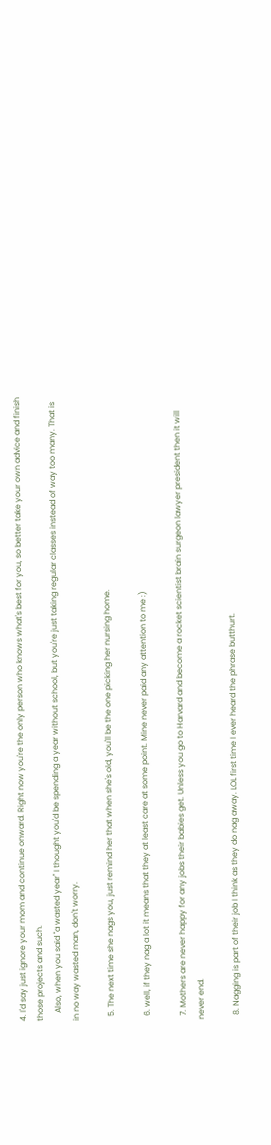4. I'd say just ignore your mom and continue onward. Right now you're the only person who knows what's best for you, so better take your own advice and finish those projects and such.
    Also, when you said "a wasted year" I thought you'd be spending a year without school, but you're just taking regular classes instead of way too many. That is in no way wasted man, don't worry.

  5. The next time she nags you, just remind her that when she's old, you'll be the one picking her nursing home.

  6. well, if they nag a lot it means that they at least care at some point. Mine never paid any attention to me :)

  7. Mothers are never happy for any jobs their babies get. Unless you go to Harvard and become a rocket scientist brain surgeon lawyer president then it will never end.

  8. Nagging is part of their job I think as they do nag away. LOL first time I ever heard the phrase butthurt.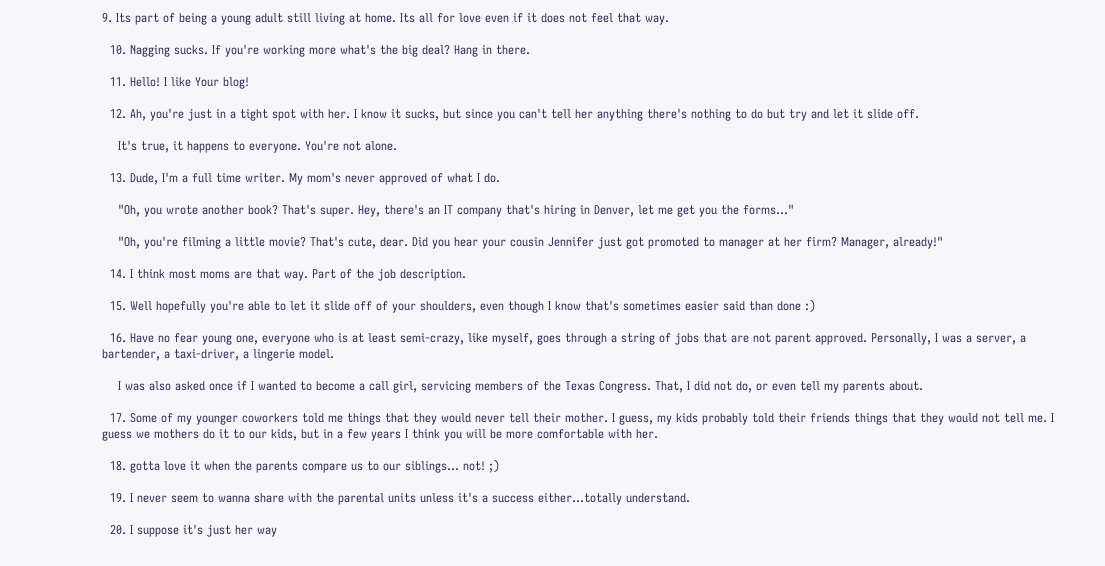9. Its part of being a young adult still living at home. Its all for love even if it does not feel that way.

  10. Nagging sucks. If you're working more what's the big deal? Hang in there.

  11. Hello! I like Your blog!

  12. Ah, you're just in a tight spot with her. I know it sucks, but since you can't tell her anything there's nothing to do but try and let it slide off.

    It's true, it happens to everyone. You're not alone.

  13. Dude, I'm a full time writer. My mom's never approved of what I do.

    "Oh, you wrote another book? That's super. Hey, there's an IT company that's hiring in Denver, let me get you the forms..."

    "Oh, you're filming a little movie? That's cute, dear. Did you hear your cousin Jennifer just got promoted to manager at her firm? Manager, already!"

  14. I think most moms are that way. Part of the job description.

  15. Well hopefully you're able to let it slide off of your shoulders, even though I know that's sometimes easier said than done :)

  16. Have no fear young one, everyone who is at least semi-crazy, like myself, goes through a string of jobs that are not parent approved. Personally, I was a server, a bartender, a taxi-driver, a lingerie model.

    I was also asked once if I wanted to become a call girl, servicing members of the Texas Congress. That, I did not do, or even tell my parents about.

  17. Some of my younger coworkers told me things that they would never tell their mother. I guess, my kids probably told their friends things that they would not tell me. I guess we mothers do it to our kids, but in a few years I think you will be more comfortable with her.

  18. gotta love it when the parents compare us to our siblings... not! ;)

  19. I never seem to wanna share with the parental units unless it's a success either...totally understand.

  20. I suppose it's just her way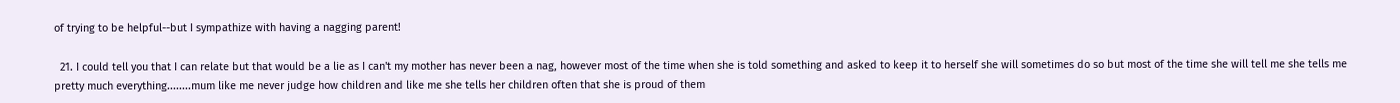of trying to be helpful--but I sympathize with having a nagging parent!

  21. I could tell you that I can relate but that would be a lie as I can't my mother has never been a nag, however most of the time when she is told something and asked to keep it to herself she will sometimes do so but most of the time she will tell me she tells me pretty much everything........mum like me never judge how children and like me she tells her children often that she is proud of them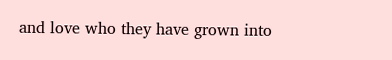and love who they have grown into